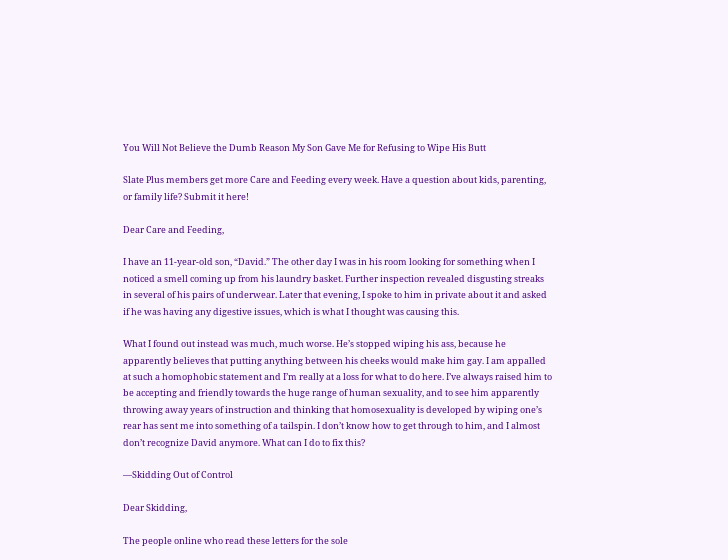You Will Not Believe the Dumb Reason My Son Gave Me for Refusing to Wipe His Butt

Slate Plus members get more Care and Feeding every week. Have a question about kids, parenting, or family life? Submit it here!

Dear Care and Feeding,

I have an 11-year-old son, “David.” The other day I was in his room looking for something when I noticed a smell coming up from his laundry basket. Further inspection revealed disgusting streaks in several of his pairs of underwear. Later that evening, I spoke to him in private about it and asked if he was having any digestive issues, which is what I thought was causing this.

What I found out instead was much, much worse. He’s stopped wiping his ass, because he apparently believes that putting anything between his cheeks would make him gay. I am appalled at such a homophobic statement and I’m really at a loss for what to do here. I’ve always raised him to be accepting and friendly towards the huge range of human sexuality, and to see him apparently throwing away years of instruction and thinking that homosexuality is developed by wiping one’s rear has sent me into something of a tailspin. I don’t know how to get through to him, and I almost don’t recognize David anymore. What can I do to fix this?

—Skidding Out of Control

Dear Skidding,

The people online who read these letters for the sole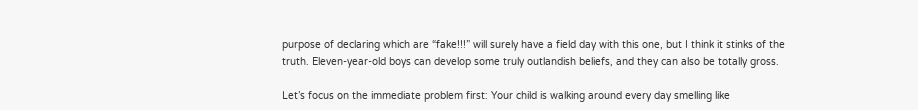purpose of declaring which are “fake!!!” will surely have a field day with this one, but I think it stinks of the truth. Eleven-year-old boys can develop some truly outlandish beliefs, and they can also be totally gross.

Let’s focus on the immediate problem first: Your child is walking around every day smelling like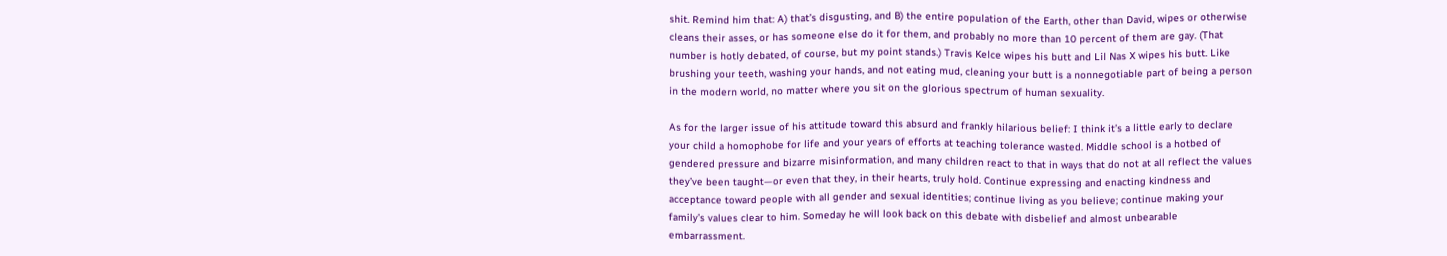shit. Remind him that: A) that’s disgusting, and B) the entire population of the Earth, other than David, wipes or otherwise cleans their asses, or has someone else do it for them, and probably no more than 10 percent of them are gay. (That number is hotly debated, of course, but my point stands.) Travis Kelce wipes his butt and Lil Nas X wipes his butt. Like brushing your teeth, washing your hands, and not eating mud, cleaning your butt is a nonnegotiable part of being a person in the modern world, no matter where you sit on the glorious spectrum of human sexuality.

As for the larger issue of his attitude toward this absurd and frankly hilarious belief: I think it’s a little early to declare your child a homophobe for life and your years of efforts at teaching tolerance wasted. Middle school is a hotbed of gendered pressure and bizarre misinformation, and many children react to that in ways that do not at all reflect the values they’ve been taught—or even that they, in their hearts, truly hold. Continue expressing and enacting kindness and acceptance toward people with all gender and sexual identities; continue living as you believe; continue making your family’s values clear to him. Someday he will look back on this debate with disbelief and almost unbearable embarrassment.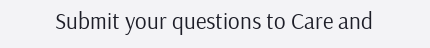Submit your questions to Care and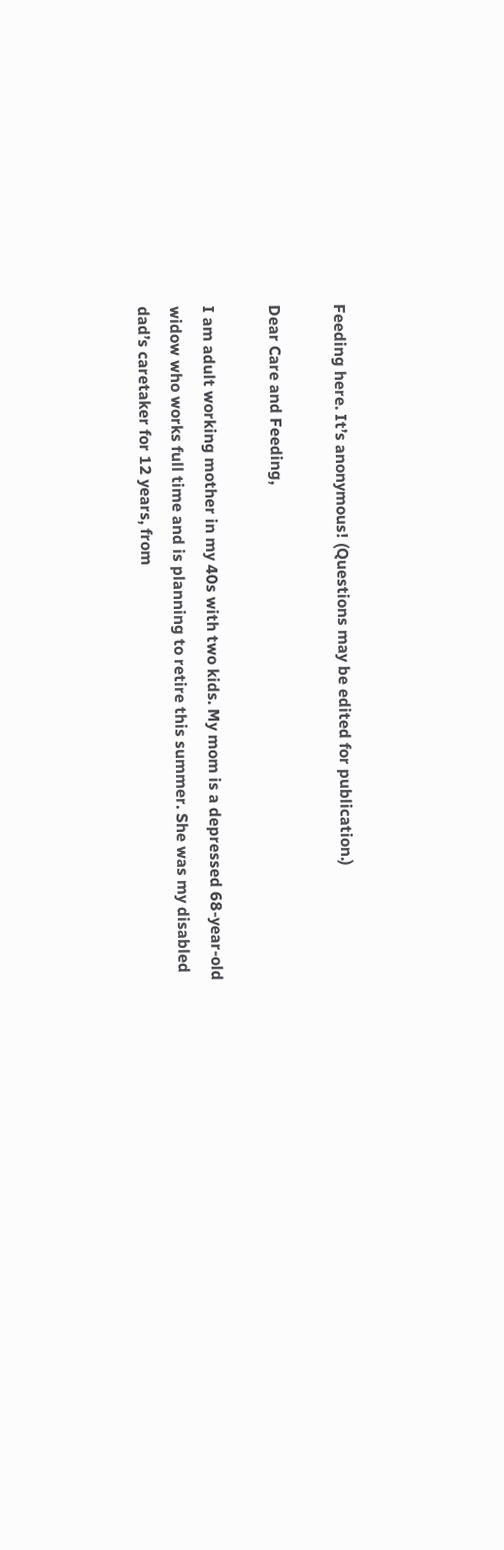Feeding here. It’s anonymous! (Questions may be edited for publication.)

Dear Care and Feeding,

I am adult working mother in my 40s with two kids. My mom is a depressed 68-year-old widow who works full time and is planning to retire this summer. She was my disabled dad’s caretaker for 12 years, from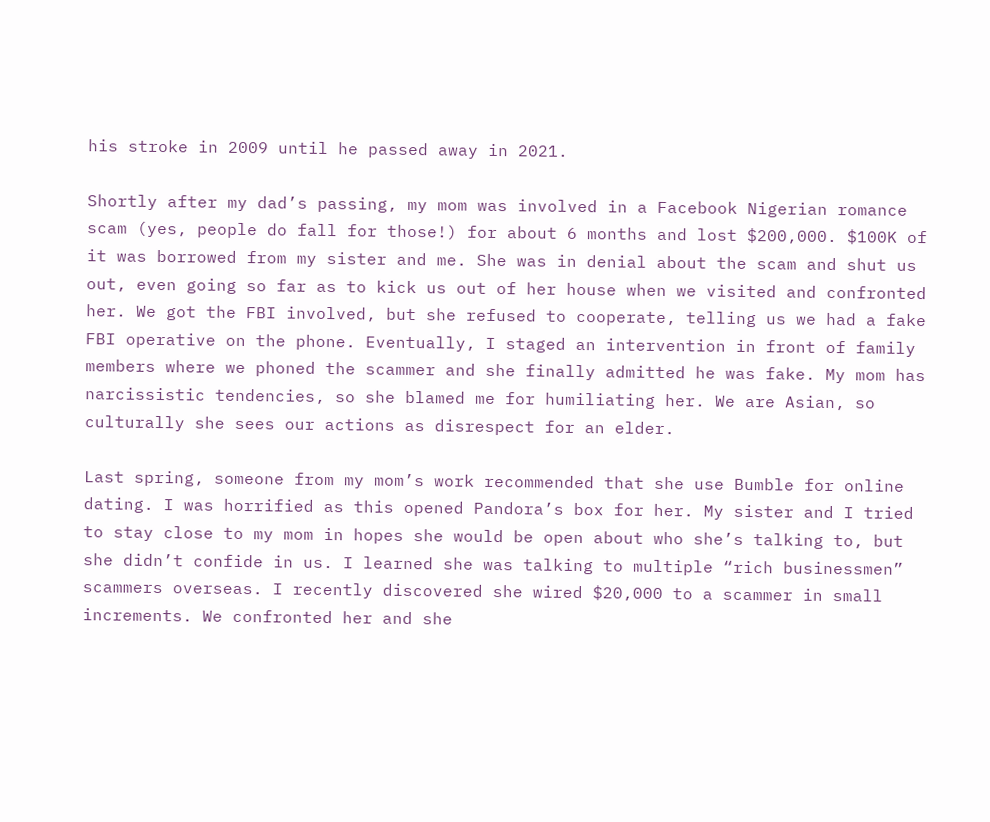his stroke in 2009 until he passed away in 2021.

Shortly after my dad’s passing, my mom was involved in a Facebook Nigerian romance scam (yes, people do fall for those!) for about 6 months and lost $200,000. $100K of it was borrowed from my sister and me. She was in denial about the scam and shut us out, even going so far as to kick us out of her house when we visited and confronted her. We got the FBI involved, but she refused to cooperate, telling us we had a fake FBI operative on the phone. Eventually, I staged an intervention in front of family members where we phoned the scammer and she finally admitted he was fake. My mom has narcissistic tendencies, so she blamed me for humiliating her. We are Asian, so culturally she sees our actions as disrespect for an elder.

Last spring, someone from my mom’s work recommended that she use Bumble for online dating. I was horrified as this opened Pandora’s box for her. My sister and I tried to stay close to my mom in hopes she would be open about who she’s talking to, but she didn’t confide in us. I learned she was talking to multiple “rich businessmen” scammers overseas. I recently discovered she wired $20,000 to a scammer in small increments. We confronted her and she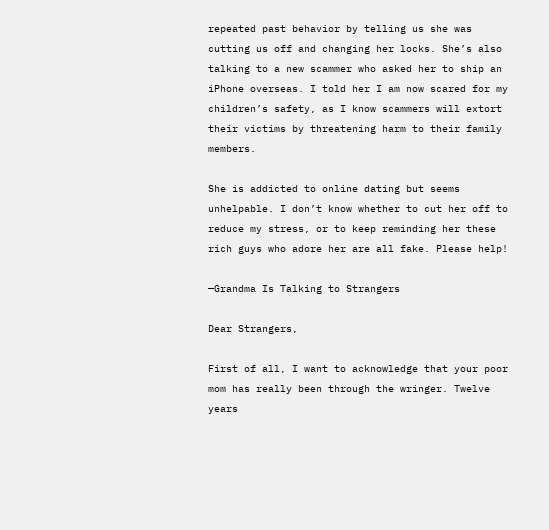repeated past behavior by telling us she was cutting us off and changing her locks. She’s also talking to a new scammer who asked her to ship an iPhone overseas. I told her I am now scared for my children’s safety, as I know scammers will extort their victims by threatening harm to their family members.

She is addicted to online dating but seems unhelpable. I don’t know whether to cut her off to reduce my stress, or to keep reminding her these rich guys who adore her are all fake. Please help!

—Grandma Is Talking to Strangers

Dear Strangers,

First of all, I want to acknowledge that your poor mom has really been through the wringer. Twelve years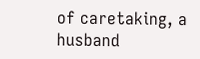of caretaking, a husband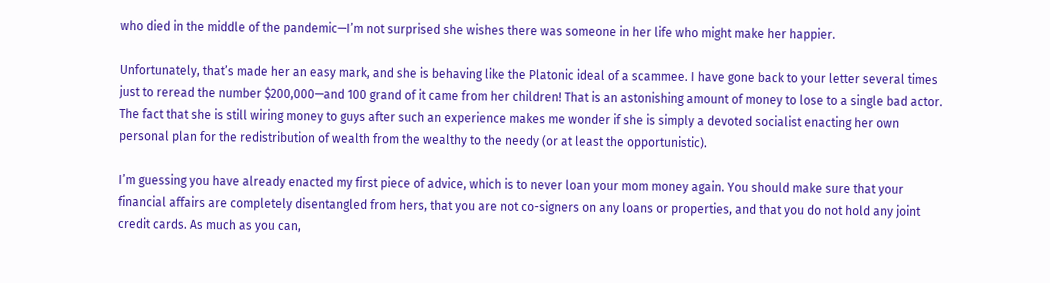who died in the middle of the pandemic—I’m not surprised she wishes there was someone in her life who might make her happier.

Unfortunately, that’s made her an easy mark, and she is behaving like the Platonic ideal of a scammee. I have gone back to your letter several times just to reread the number $200,000—and 100 grand of it came from her children! That is an astonishing amount of money to lose to a single bad actor. The fact that she is still wiring money to guys after such an experience makes me wonder if she is simply a devoted socialist enacting her own personal plan for the redistribution of wealth from the wealthy to the needy (or at least the opportunistic).

I’m guessing you have already enacted my first piece of advice, which is to never loan your mom money again. You should make sure that your financial affairs are completely disentangled from hers, that you are not co-signers on any loans or properties, and that you do not hold any joint credit cards. As much as you can,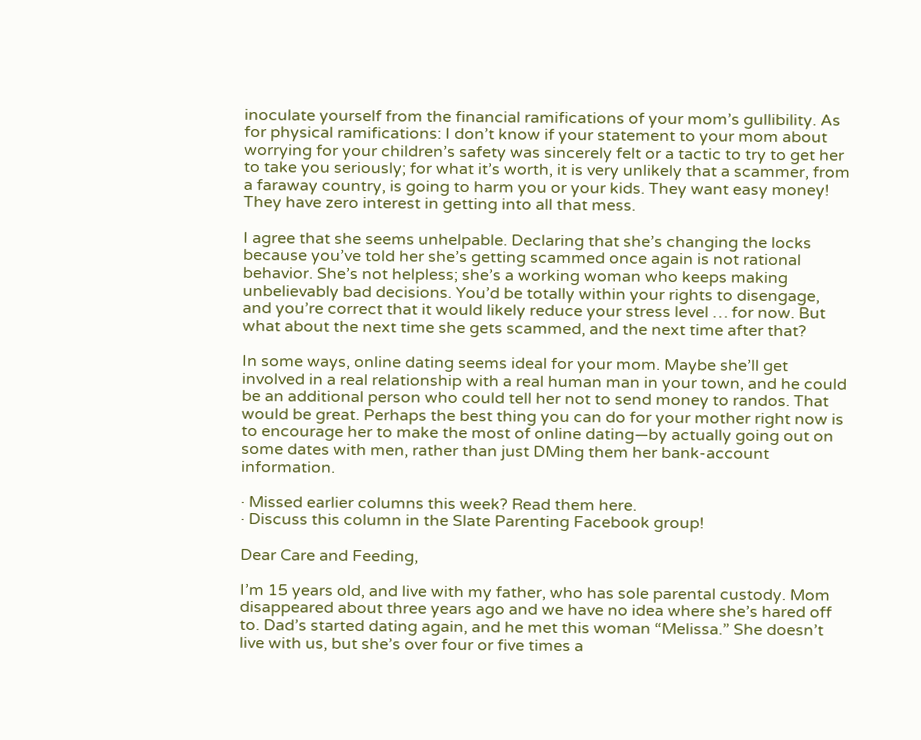inoculate yourself from the financial ramifications of your mom’s gullibility. As for physical ramifications: I don’t know if your statement to your mom about worrying for your children’s safety was sincerely felt or a tactic to try to get her to take you seriously; for what it’s worth, it is very unlikely that a scammer, from a faraway country, is going to harm you or your kids. They want easy money! They have zero interest in getting into all that mess.

I agree that she seems unhelpable. Declaring that she’s changing the locks because you’ve told her she’s getting scammed once again is not rational behavior. She’s not helpless; she’s a working woman who keeps making unbelievably bad decisions. You’d be totally within your rights to disengage, and you’re correct that it would likely reduce your stress level … for now. But what about the next time she gets scammed, and the next time after that?

In some ways, online dating seems ideal for your mom. Maybe she’ll get involved in a real relationship with a real human man in your town, and he could be an additional person who could tell her not to send money to randos. That would be great. Perhaps the best thing you can do for your mother right now is to encourage her to make the most of online dating—by actually going out on some dates with men, rather than just DMing them her bank-account information.

· Missed earlier columns this week? Read them here.
· Discuss this column in the Slate Parenting Facebook group!

Dear Care and Feeding,

I’m 15 years old, and live with my father, who has sole parental custody. Mom disappeared about three years ago and we have no idea where she’s hared off to. Dad’s started dating again, and he met this woman “Melissa.” She doesn’t live with us, but she’s over four or five times a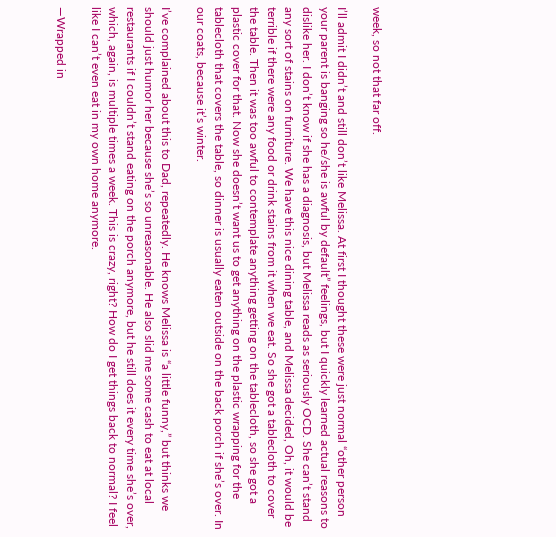week, so not that far off.

I’ll admit I didn’t and still don’t like Melissa. At first I thought these were just normal “other person your parent is banging so he/she is awful by default” feelings, but I quickly learned actual reasons to dislike her. I don’t know if she has a diagnosis, but Melissa reads as seriously OCD. She can’t stand any sort of stains on furniture. We have this nice dining table, and Melissa decided, Oh, it would be terrible if there were any food or drink stains from it when we eat. So she got a tablecloth to cover the table. Then it was too awful to contemplate anything getting on the tablecloth, so she got a plastic cover for that. Now she doesn’t want us to get anything on the plastic wrapping for the tablecloth that covers the table, so dinner is usually eaten outside on the back porch if she’s over. In our coats, because it’s winter.

I’ve complained about this to Dad, repeatedly. He knows Melissa is “a little funny,” but thinks we should just humor her because she’s so unreasonable. He also slid me some cash to eat at local restaurants if I couldn’t stand eating on the porch anymore, but he still does it every time she’s over, which, again, is multiple times a week. This is crazy, right? How do I get things back to normal? I feel like I can’t even eat in my own home anymore.

—Wrapped in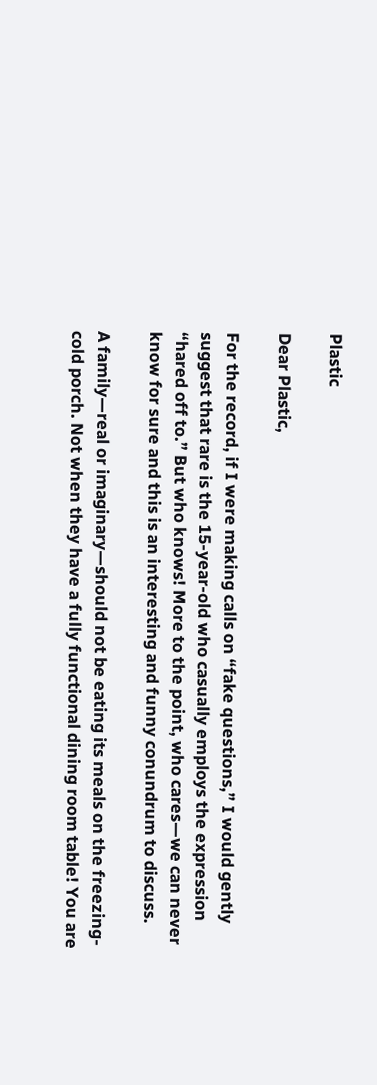Plastic

Dear Plastic,

For the record, if I were making calls on “fake questions,” I would gently suggest that rare is the 15-year-old who casually employs the expression “hared off to.” But who knows! More to the point, who cares—we can never know for sure and this is an interesting and funny conundrum to discuss.

A family—real or imaginary—should not be eating its meals on the freezing-cold porch. Not when they have a fully functional dining room table! You are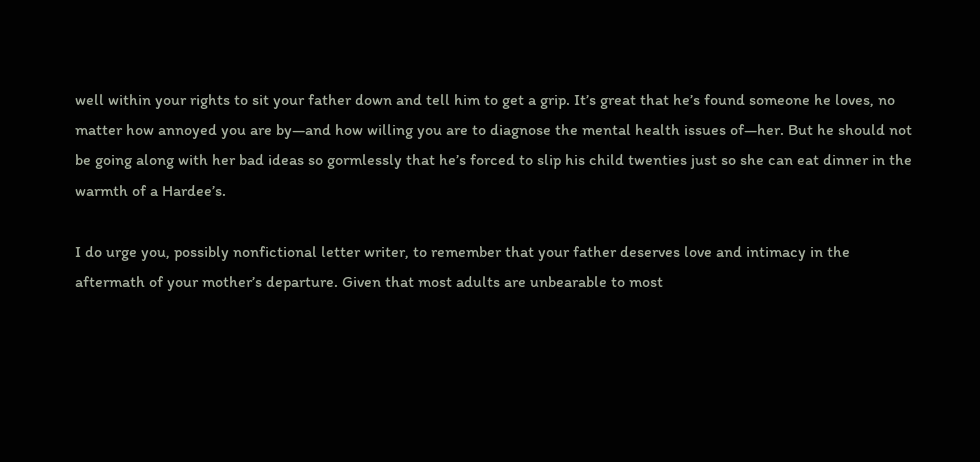well within your rights to sit your father down and tell him to get a grip. It’s great that he’s found someone he loves, no matter how annoyed you are by—and how willing you are to diagnose the mental health issues of—her. But he should not be going along with her bad ideas so gormlessly that he’s forced to slip his child twenties just so she can eat dinner in the warmth of a Hardee’s.

I do urge you, possibly nonfictional letter writer, to remember that your father deserves love and intimacy in the aftermath of your mother’s departure. Given that most adults are unbearable to most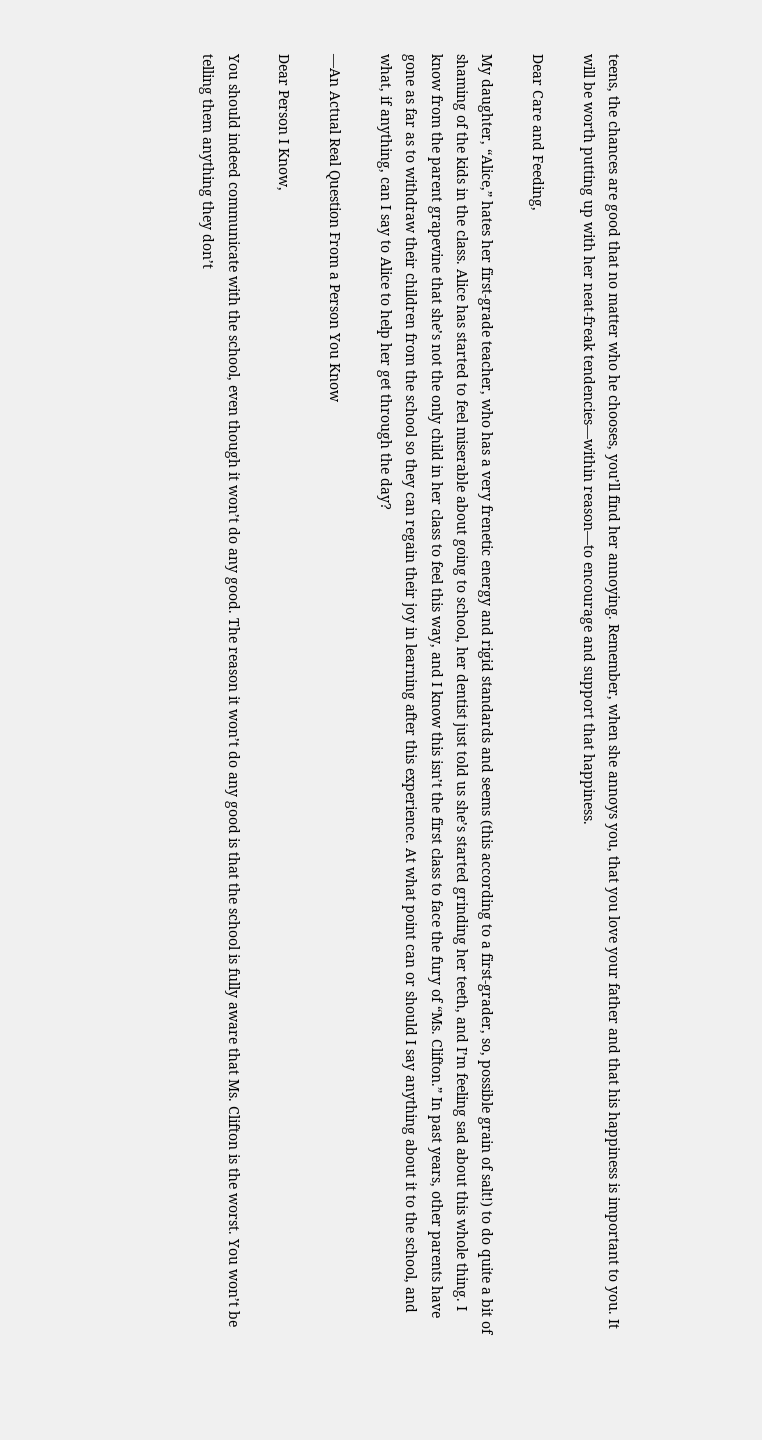teens, the chances are good that no matter who he chooses, you’ll find her annoying. Remember, when she annoys you, that you love your father and that his happiness is important to you. It will be worth putting up with her neat-freak tendencies—within reason—to encourage and support that happiness.

Dear Care and Feeding,

My daughter, “Alice,” hates her first-grade teacher, who has a very frenetic energy and rigid standards and seems (this according to a first-grader, so, possible grain of salt!) to do quite a bit of shaming of the kids in the class. Alice has started to feel miserable about going to school, her dentist just told us she’s started grinding her teeth, and I’m feeling sad about this whole thing. I know from the parent grapevine that she’s not the only child in her class to feel this way, and I know this isn’t the first class to face the fury of “Ms. Clifton.” In past years, other parents have gone as far as to withdraw their children from the school so they can regain their joy in learning after this experience. At what point can or should I say anything about it to the school, and what, if anything, can I say to Alice to help her get through the day?

—An Actual Real Question From a Person You Know

Dear Person I Know,

You should indeed communicate with the school, even though it won’t do any good. The reason it won’t do any good is that the school is fully aware that Ms. Clifton is the worst. You won’t be telling them anything they don’t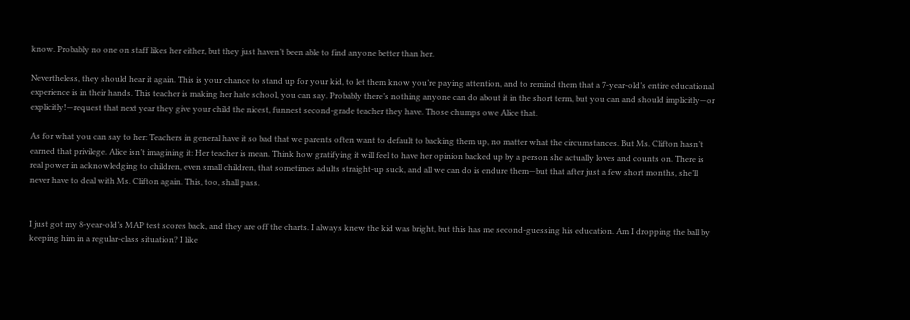know. Probably no one on staff likes her either, but they just haven’t been able to find anyone better than her.

Nevertheless, they should hear it again. This is your chance to stand up for your kid, to let them know you’re paying attention, and to remind them that a 7-year-old’s entire educational experience is in their hands. This teacher is making her hate school, you can say. Probably there’s nothing anyone can do about it in the short term, but you can and should implicitly—or explicitly!—request that next year they give your child the nicest, funnest second-grade teacher they have. Those chumps owe Alice that.

As for what you can say to her: Teachers in general have it so bad that we parents often want to default to backing them up, no matter what the circumstances. But Ms. Clifton hasn’t earned that privilege. Alice isn’t imagining it: Her teacher is mean. Think how gratifying it will feel to have her opinion backed up by a person she actually loves and counts on. There is real power in acknowledging to children, even small children, that sometimes adults straight-up suck, and all we can do is endure them—but that after just a few short months, she’ll never have to deal with Ms. Clifton again. This, too, shall pass.


I just got my 8-year-old’s MAP test scores back, and they are off the charts. I always knew the kid was bright, but this has me second-guessing his education. Am I dropping the ball by keeping him in a regular-class situation? I like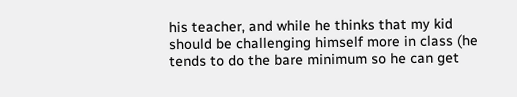his teacher, and while he thinks that my kid should be challenging himself more in class (he tends to do the bare minimum so he can get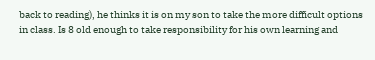back to reading), he thinks it is on my son to take the more difficult options in class. Is 8 old enough to take responsibility for his own learning and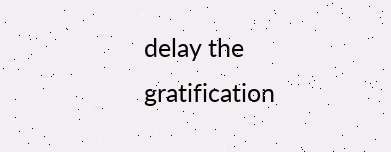delay the gratification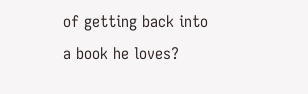of getting back into a book he loves?